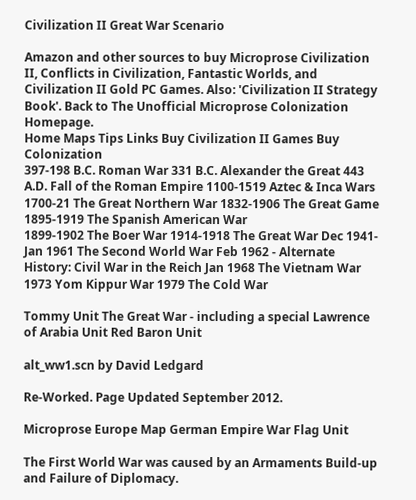Civilization II Great War Scenario

Amazon and other sources to buy Microprose Civilization II, Conflicts in Civilization, Fantastic Worlds, and Civilization II Gold PC Games. Also: 'Civilization II Strategy Book'. Back to The Unofficial Microprose Colonization Homepage.
Home Maps Tips Links Buy Civilization II Games Buy Colonization
397-198 B.C. Roman War 331 B.C. Alexander the Great 443 A.D. Fall of the Roman Empire 1100-1519 Aztec & Inca Wars 1700-21 The Great Northern War 1832-1906 The Great Game 1895-1919 The Spanish American War
1899-1902 The Boer War 1914-1918 The Great War Dec 1941-Jan 1961 The Second World War Feb 1962 - Alternate History: Civil War in the Reich Jan 1968 The Vietnam War 1973 Yom Kippur War 1979 The Cold War

Tommy Unit The Great War - including a special Lawrence of Arabia Unit Red Baron Unit

alt_ww1.scn by David Ledgard

Re-Worked. Page Updated September 2012.

Microprose Europe Map German Empire War Flag Unit

The First World War was caused by an Armaments Build-up and Failure of Diplomacy.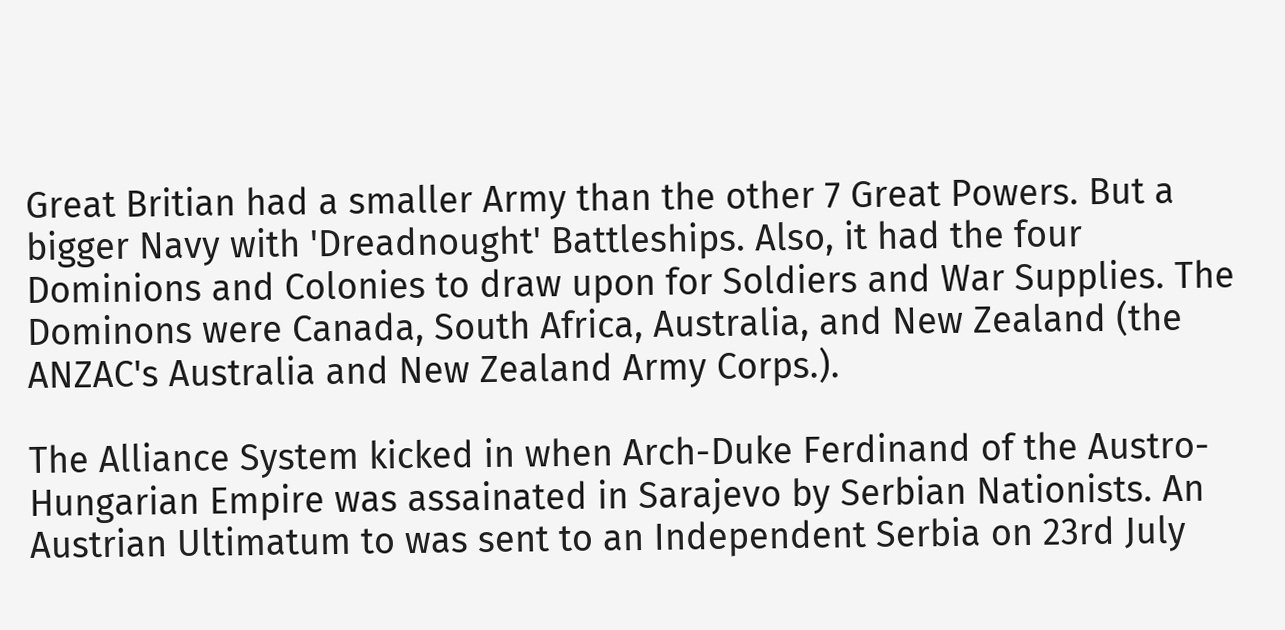Great Britian had a smaller Army than the other 7 Great Powers. But a bigger Navy with 'Dreadnought' Battleships. Also, it had the four Dominions and Colonies to draw upon for Soldiers and War Supplies. The Dominons were Canada, South Africa, Australia, and New Zealand (the ANZAC's Australia and New Zealand Army Corps.).

The Alliance System kicked in when Arch-Duke Ferdinand of the Austro-Hungarian Empire was assainated in Sarajevo by Serbian Nationists. An Austrian Ultimatum to was sent to an Independent Serbia on 23rd July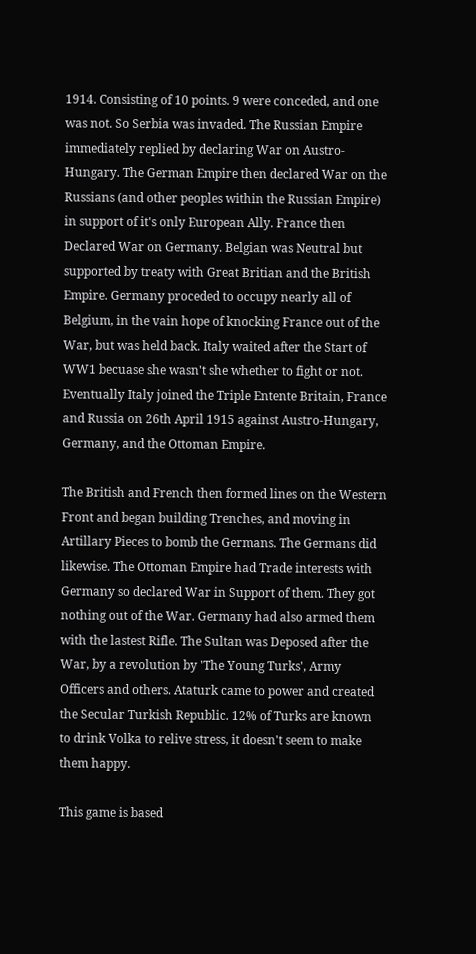1914. Consisting of 10 points. 9 were conceded, and one was not. So Serbia was invaded. The Russian Empire immediately replied by declaring War on Austro-Hungary. The German Empire then declared War on the Russians (and other peoples within the Russian Empire) in support of it's only European Ally. France then Declared War on Germany. Belgian was Neutral but supported by treaty with Great Britian and the British Empire. Germany proceded to occupy nearly all of Belgium, in the vain hope of knocking France out of the War, but was held back. Italy waited after the Start of WW1 becuase she wasn't she whether to fight or not. Eventually Italy joined the Triple Entente Britain, France and Russia on 26th April 1915 against Austro-Hungary, Germany, and the Ottoman Empire.

The British and French then formed lines on the Western Front and began building Trenches, and moving in Artillary Pieces to bomb the Germans. The Germans did likewise. The Ottoman Empire had Trade interests with Germany so declared War in Support of them. They got nothing out of the War. Germany had also armed them with the lastest Rifle. The Sultan was Deposed after the War, by a revolution by 'The Young Turks', Army Officers and others. Ataturk came to power and created the Secular Turkish Republic. 12% of Turks are known to drink Volka to relive stress, it doesn't seem to make them happy.

This game is based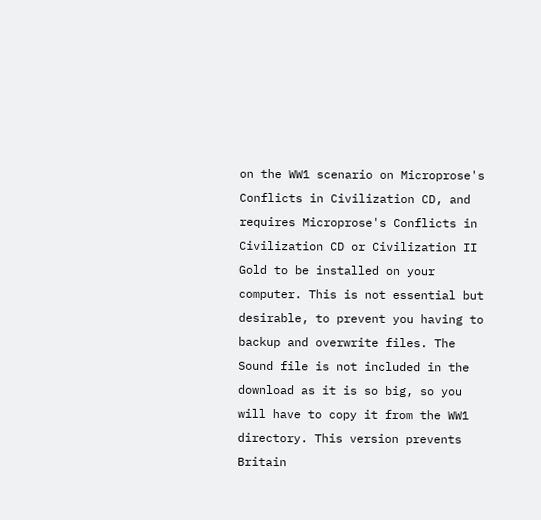on the WW1 scenario on Microprose's Conflicts in Civilization CD, and requires Microprose's Conflicts in Civilization CD or Civilization II Gold to be installed on your computer. This is not essential but desirable, to prevent you having to backup and overwrite files. The Sound file is not included in the download as it is so big, so you will have to copy it from the WW1 directory. This version prevents Britain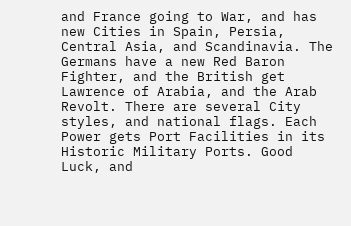and France going to War, and has new Cities in Spain, Persia, Central Asia, and Scandinavia. The Germans have a new Red Baron Fighter, and the British get Lawrence of Arabia, and the Arab Revolt. There are several City styles, and national flags. Each Power gets Port Facilities in its Historic Military Ports. Good Luck, and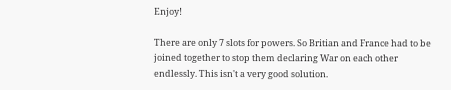Enjoy!

There are only 7 slots for powers. So Britian and France had to be joined together to stop them declaring War on each other endlessly. This isn't a very good solution.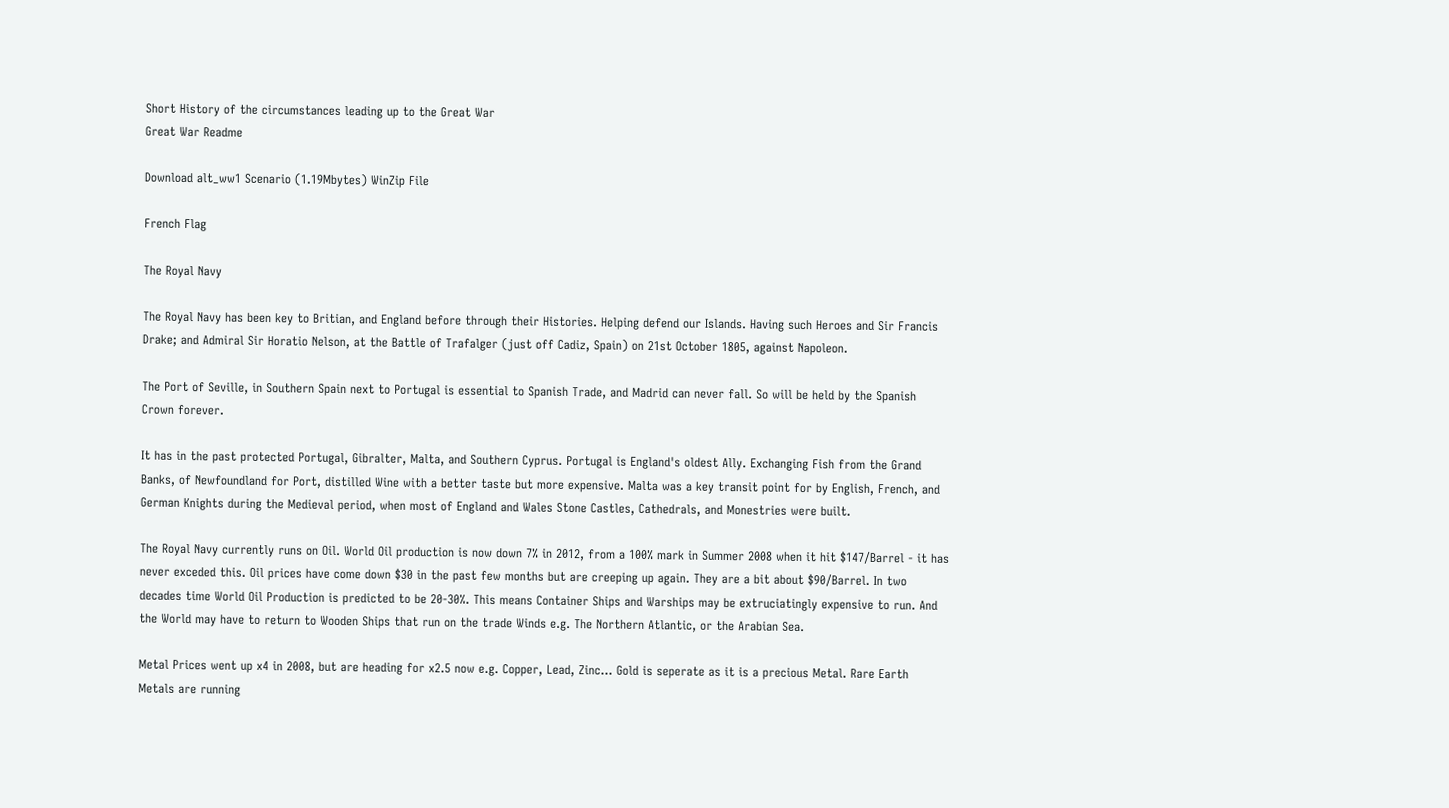Short History of the circumstances leading up to the Great War
Great War Readme

Download alt_ww1 Scenario (1.19Mbytes) WinZip File

French Flag

The Royal Navy

The Royal Navy has been key to Britian, and England before through their Histories. Helping defend our Islands. Having such Heroes and Sir Francis Drake; and Admiral Sir Horatio Nelson, at the Battle of Trafalger (just off Cadiz, Spain) on 21st October 1805, against Napoleon.

The Port of Seville, in Southern Spain next to Portugal is essential to Spanish Trade, and Madrid can never fall. So will be held by the Spanish Crown forever.

It has in the past protected Portugal, Gibralter, Malta, and Southern Cyprus. Portugal is England's oldest Ally. Exchanging Fish from the Grand Banks, of Newfoundland for Port, distilled Wine with a better taste but more expensive. Malta was a key transit point for by English, French, and German Knights during the Medieval period, when most of England and Wales Stone Castles, Cathedrals, and Monestries were built.

The Royal Navy currently runs on Oil. World Oil production is now down 7% in 2012, from a 100% mark in Summer 2008 when it hit $147/Barrel - it has never exceded this. Oil prices have come down $30 in the past few months but are creeping up again. They are a bit about $90/Barrel. In two decades time World Oil Production is predicted to be 20-30%. This means Container Ships and Warships may be extruciatingly expensive to run. And the World may have to return to Wooden Ships that run on the trade Winds e.g. The Northern Atlantic, or the Arabian Sea.

Metal Prices went up x4 in 2008, but are heading for x2.5 now e.g. Copper, Lead, Zinc... Gold is seperate as it is a precious Metal. Rare Earth Metals are running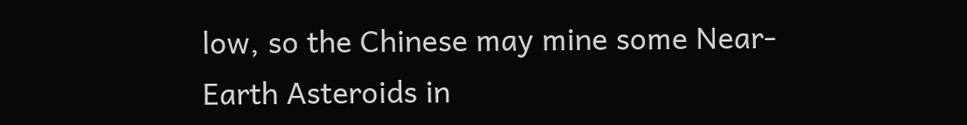low, so the Chinese may mine some Near-Earth Asteroids in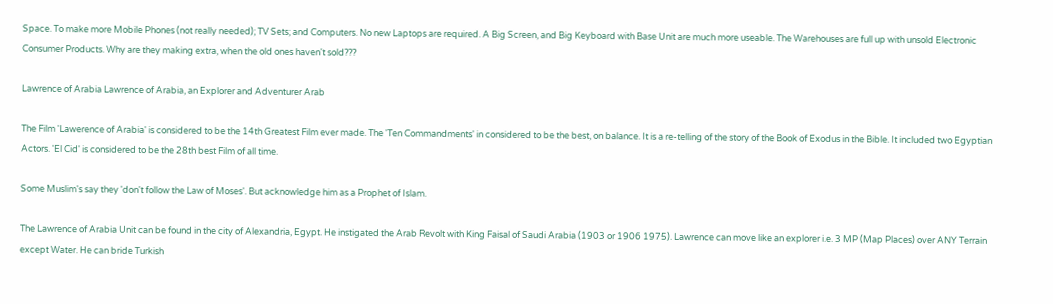Space. To make more Mobile Phones (not really needed); TV Sets; and Computers. No new Laptops are required. A Big Screen, and Big Keyboard with Base Unit are much more useable. The Warehouses are full up with unsold Electronic Consumer Products. Why are they making extra, when the old ones haven't sold???

Lawrence of Arabia Lawrence of Arabia, an Explorer and Adventurer Arab

The Film 'Lawerence of Arabia' is considered to be the 14th Greatest Film ever made. The 'Ten Commandments' in considered to be the best, on balance. It is a re-telling of the story of the Book of Exodus in the Bible. It included two Egyptian Actors. 'El Cid' is considered to be the 28th best Film of all time.

Some Muslim's say they 'don't follow the Law of Moses'. But acknowledge him as a Prophet of Islam.

The Lawrence of Arabia Unit can be found in the city of Alexandria, Egypt. He instigated the Arab Revolt with King Faisal of Saudi Arabia (1903 or 1906 1975). Lawrence can move like an explorer i.e. 3 MP (Map Places) over ANY Terrain except Water. He can bride Turkish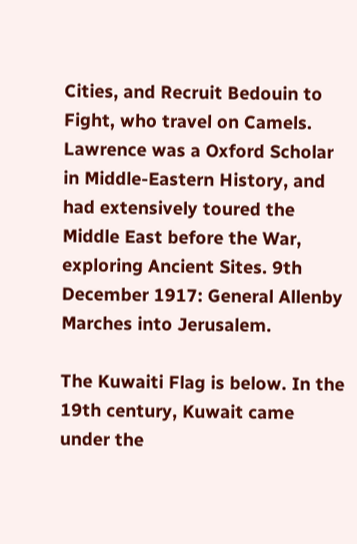Cities, and Recruit Bedouin to Fight, who travel on Camels. Lawrence was a Oxford Scholar in Middle-Eastern History, and had extensively toured the Middle East before the War, exploring Ancient Sites. 9th December 1917: General Allenby Marches into Jerusalem.

The Kuwaiti Flag is below. In the 19th century, Kuwait came under the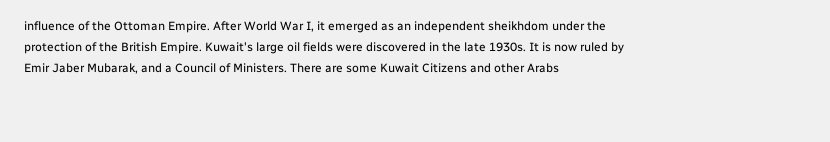influence of the Ottoman Empire. After World War I, it emerged as an independent sheikhdom under the protection of the British Empire. Kuwait's large oil fields were discovered in the late 1930s. It is now ruled by Emir Jaber Mubarak, and a Council of Ministers. There are some Kuwait Citizens and other Arabs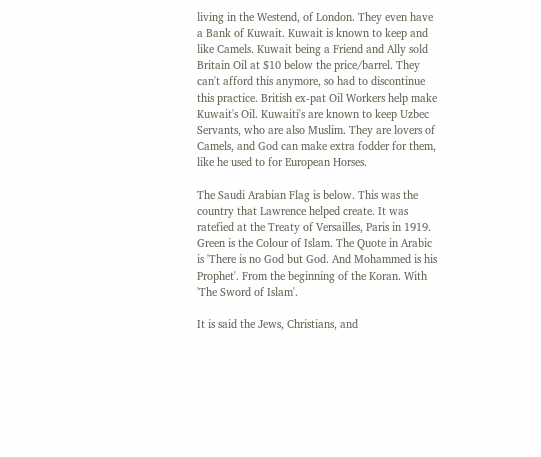living in the Westend, of London. They even have a Bank of Kuwait. Kuwait is known to keep and like Camels. Kuwait being a Friend and Ally sold Britain Oil at $10 below the price/barrel. They can't afford this anymore, so had to discontinue this practice. British ex-pat Oil Workers help make Kuwait's Oil. Kuwaiti's are known to keep Uzbec Servants, who are also Muslim. They are lovers of Camels, and God can make extra fodder for them, like he used to for European Horses.

The Saudi Arabian Flag is below. This was the country that Lawrence helped create. It was ratefied at the Treaty of Versailles, Paris in 1919. Green is the Colour of Islam. The Quote in Arabic is 'There is no God but God. And Mohammed is his Prophet'. From the beginning of the Koran. With 'The Sword of Islam'.

It is said the Jews, Christians, and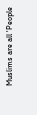Muslims are all 'People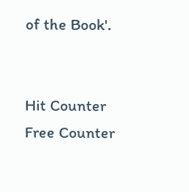of the Book'.


Hit Counter
Free Counter